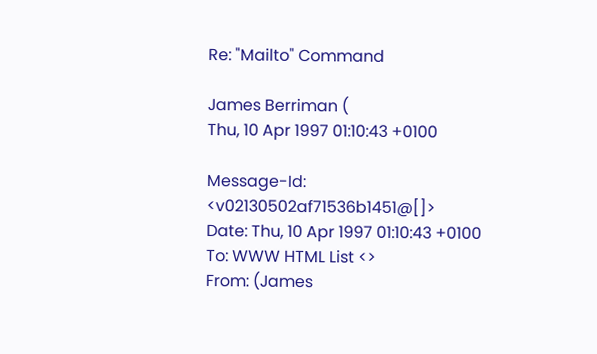Re: "Mailto" Command

James Berriman (
Thu, 10 Apr 1997 01:10:43 +0100

Message-Id: <v02130502af71536b1451@[]>
Date: Thu, 10 Apr 1997 01:10:43 +0100
To: WWW HTML List <>
From: (James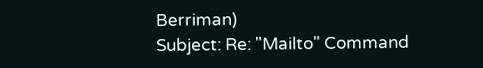Berriman)
Subject: Re: "Mailto" Command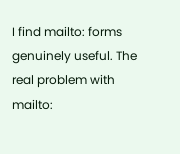I find mailto: forms genuinely useful. The real problem with mailto: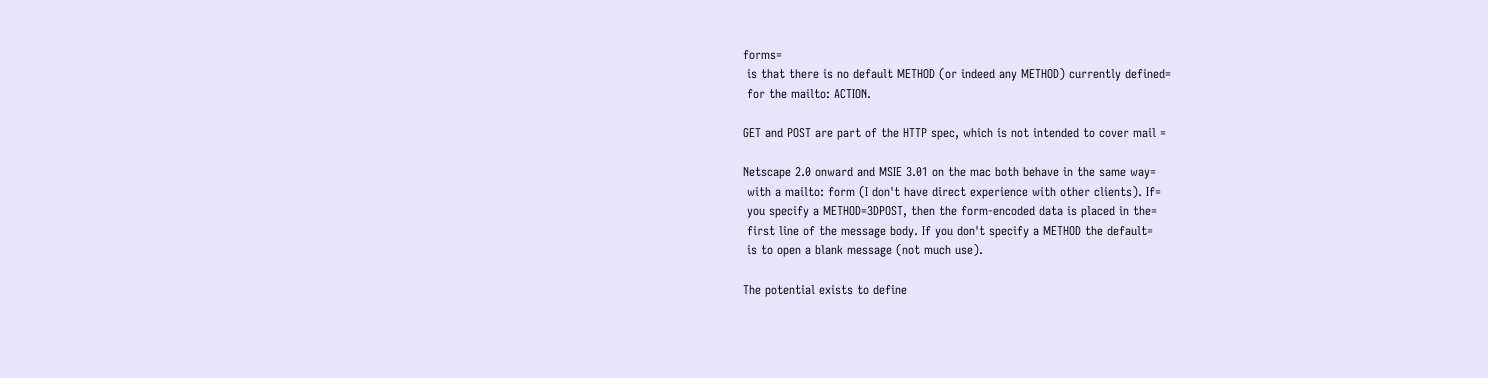forms=
 is that there is no default METHOD (or indeed any METHOD) currently defined=
 for the mailto: ACTION.

GET and POST are part of the HTTP spec, which is not intended to cover mail =

Netscape 2.0 onward and MSIE 3.01 on the mac both behave in the same way=
 with a mailto: form (I don't have direct experience with other clients). If=
 you specify a METHOD=3DPOST, then the form-encoded data is placed in the=
 first line of the message body. If you don't specify a METHOD the default=
 is to open a blank message (not much use).

The potential exists to define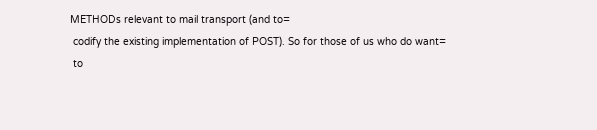METHODs relevant to mail transport (and to=
 codify the existing implementation of POST). So for those of us who do want=
 to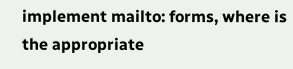implement mailto: forms, where is the appropriate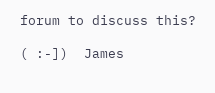forum to discuss this?

( :-])  James